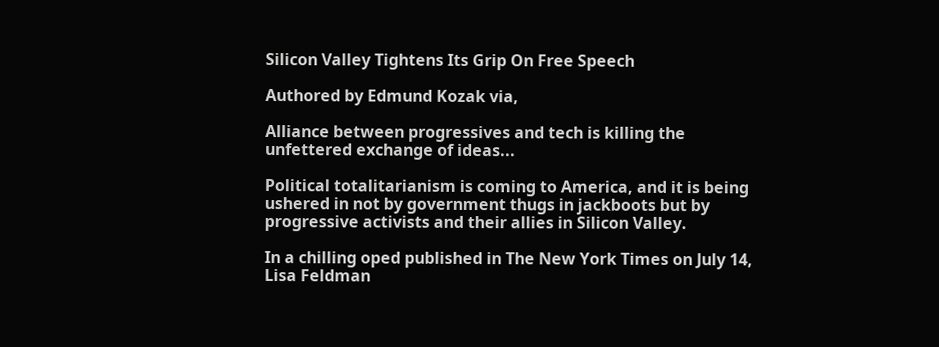Silicon Valley Tightens Its Grip On Free Speech

Authored by Edmund Kozak via,

Alliance between progressives and tech is killing the unfettered exchange of ideas...

Political totalitarianism is coming to America, and it is being ushered in not by government thugs in jackboots but by progressive activists and their allies in Silicon Valley.

In a chilling oped published in The New York Times on July 14, Lisa Feldman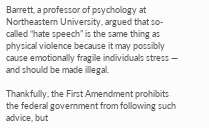Barrett, a professor of psychology at Northeastern University, argued that so-called “hate speech” is the same thing as physical violence because it may possibly cause emotionally fragile individuals stress — and should be made illegal.

Thankfully, the First Amendment prohibits the federal government from following such advice, but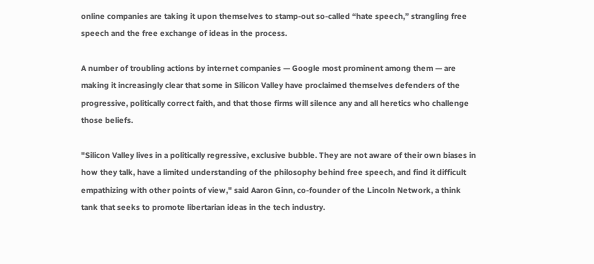online companies are taking it upon themselves to stamp-out so-called “hate speech,” strangling free speech and the free exchange of ideas in the process.

A number of troubling actions by internet companies — Google most prominent among them — are making it increasingly clear that some in Silicon Valley have proclaimed themselves defenders of the progressive, politically correct faith, and that those firms will silence any and all heretics who challenge those beliefs.

"Silicon Valley lives in a politically regressive, exclusive bubble. They are not aware of their own biases in how they talk, have a limited understanding of the philosophy behind free speech, and find it difficult empathizing with other points of view," said Aaron Ginn, co-founder of the Lincoln Network, a think tank that seeks to promote libertarian ideas in the tech industry.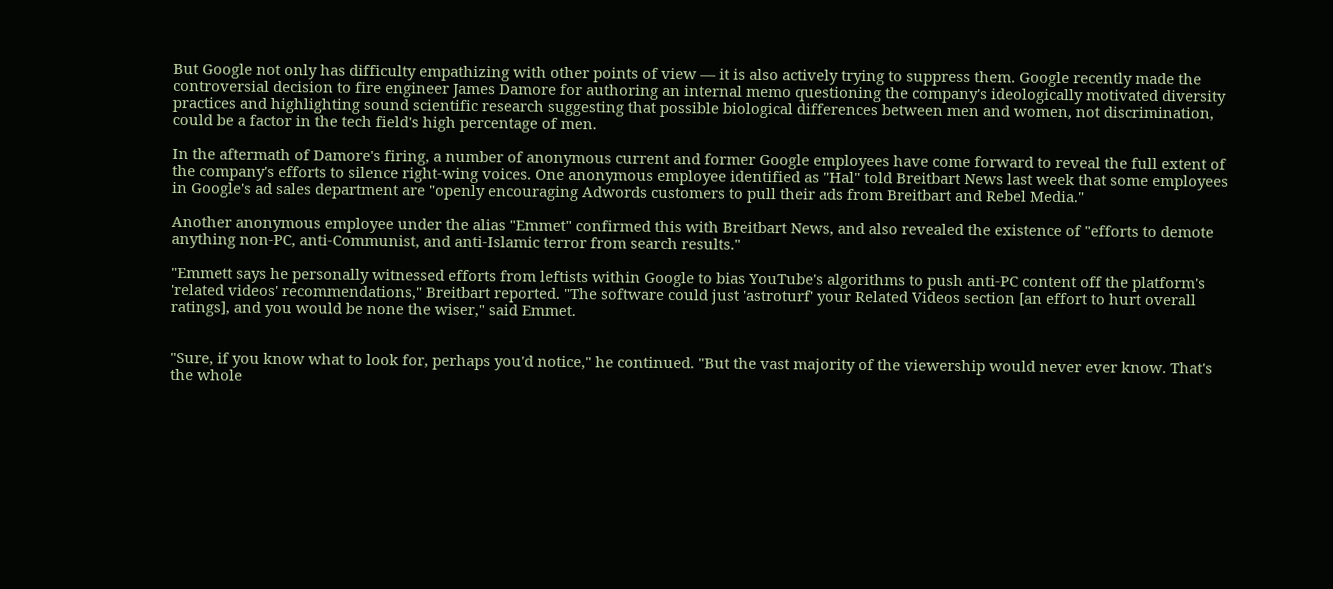But Google not only has difficulty empathizing with other points of view — it is also actively trying to suppress them. Google recently made the controversial decision to fire engineer James Damore for authoring an internal memo questioning the company's ideologically motivated diversity practices and highlighting sound scientific research suggesting that possible biological differences between men and women, not discrimination, could be a factor in the tech field's high percentage of men.

In the aftermath of Damore's firing, a number of anonymous current and former Google employees have come forward to reveal the full extent of the company's efforts to silence right-wing voices. One anonymous employee identified as "Hal" told Breitbart News last week that some employees in Google's ad sales department are "openly encouraging Adwords customers to pull their ads from Breitbart and Rebel Media."

Another anonymous employee under the alias "Emmet" confirmed this with Breitbart News, and also revealed the existence of "efforts to demote anything non-PC, anti-Communist, and anti-Islamic terror from search results."

"Emmett says he personally witnessed efforts from leftists within Google to bias YouTube's algorithms to push anti-PC content off the platform's 'related videos' recommendations," Breitbart reported. "The software could just 'astroturf' your Related Videos section [an effort to hurt overall ratings], and you would be none the wiser," said Emmet.


"Sure, if you know what to look for, perhaps you'd notice," he continued. "But the vast majority of the viewership would never ever know. That's the whole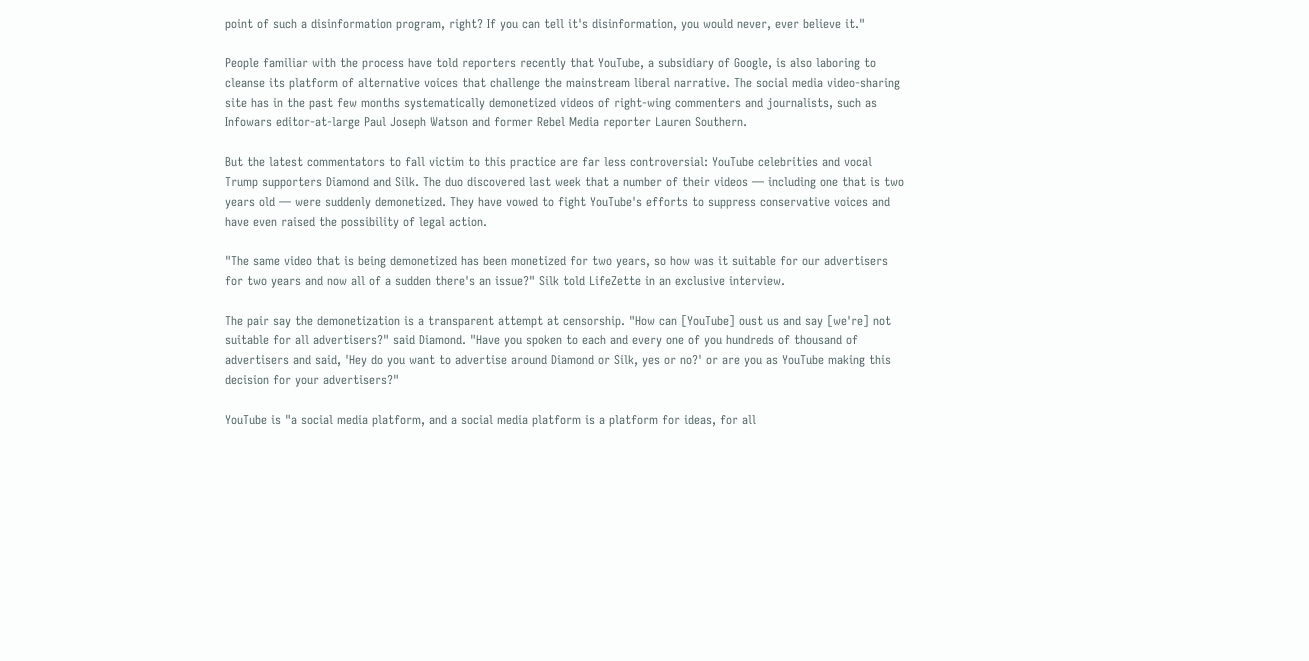point of such a disinformation program, right? If you can tell it's disinformation, you would never, ever believe it."

People familiar with the process have told reporters recently that YouTube, a subsidiary of Google, is also laboring to cleanse its platform of alternative voices that challenge the mainstream liberal narrative. The social media video-sharing site has in the past few months systematically demonetized videos of right-wing commenters and journalists, such as Infowars editor-at-large Paul Joseph Watson and former Rebel Media reporter Lauren Southern.

But the latest commentators to fall victim to this practice are far less controversial: YouTube celebrities and vocal Trump supporters Diamond and Silk. The duo discovered last week that a number of their videos — including one that is two years old — were suddenly demonetized. They have vowed to fight YouTube's efforts to suppress conservative voices and have even raised the possibility of legal action.

"The same video that is being demonetized has been monetized for two years, so how was it suitable for our advertisers for two years and now all of a sudden there's an issue?" Silk told LifeZette in an exclusive interview.

The pair say the demonetization is a transparent attempt at censorship. "How can [YouTube] oust us and say [we're] not suitable for all advertisers?" said Diamond. "Have you spoken to each and every one of you hundreds of thousand of advertisers and said, 'Hey do you want to advertise around Diamond or Silk, yes or no?' or are you as YouTube making this decision for your advertisers?"

YouTube is "a social media platform, and a social media platform is a platform for ideas, for all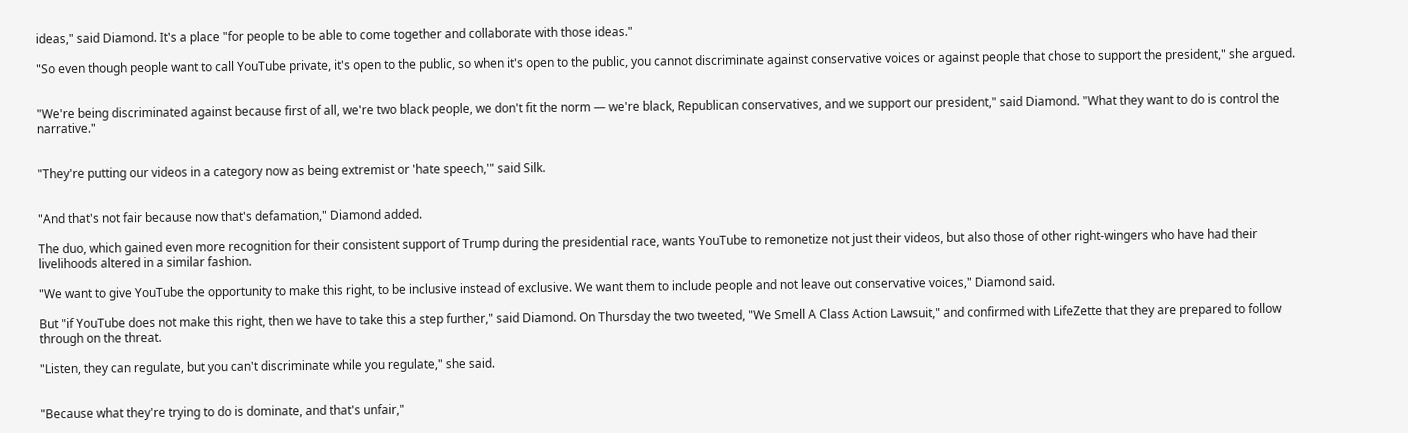ideas," said Diamond. It's a place "for people to be able to come together and collaborate with those ideas."

"So even though people want to call YouTube private, it's open to the public, so when it's open to the public, you cannot discriminate against conservative voices or against people that chose to support the president," she argued.


"We're being discriminated against because first of all, we're two black people, we don't fit the norm — we're black, Republican conservatives, and we support our president," said Diamond. "What they want to do is control the narrative."


"They're putting our videos in a category now as being extremist or 'hate speech,'" said Silk.


"And that's not fair because now that's defamation," Diamond added.

The duo, which gained even more recognition for their consistent support of Trump during the presidential race, wants YouTube to remonetize not just their videos, but also those of other right-wingers who have had their livelihoods altered in a similar fashion.

"We want to give YouTube the opportunity to make this right, to be inclusive instead of exclusive. We want them to include people and not leave out conservative voices," Diamond said.

But "if YouTube does not make this right, then we have to take this a step further," said Diamond. On Thursday the two tweeted, "We Smell A Class Action Lawsuit," and confirmed with LifeZette that they are prepared to follow through on the threat.

"Listen, they can regulate, but you can't discriminate while you regulate," she said.


"Because what they're trying to do is dominate, and that's unfair,"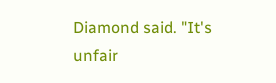Diamond said. "It's unfair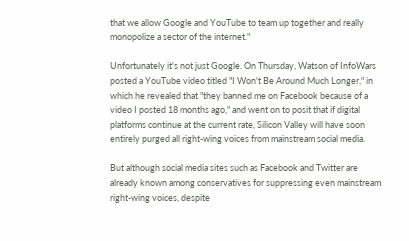that we allow Google and YouTube to team up together and really monopolize a sector of the internet."

Unfortunately it's not just Google. On Thursday, Watson of InfoWars posted a YouTube video titled "I Won't Be Around Much Longer," in which he revealed that "they banned me on Facebook because of a video I posted 18 months ago," and went on to posit that if digital platforms continue at the current rate, Silicon Valley will have soon entirely purged all right-wing voices from mainstream social media.

But although social media sites such as Facebook and Twitter are already known among conservatives for suppressing even mainstream right-wing voices, despite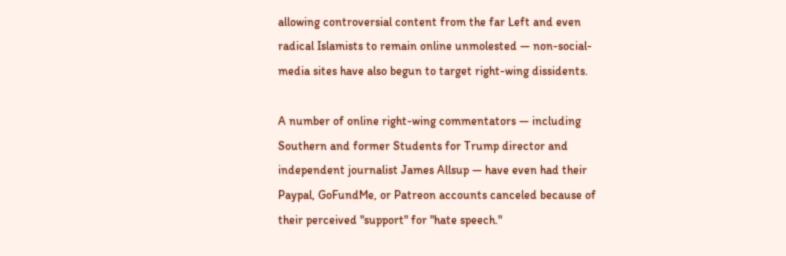allowing controversial content from the far Left and even radical Islamists to remain online unmolested — non-social-media sites have also begun to target right-wing dissidents.

A number of online right-wing commentators — including Southern and former Students for Trump director and independent journalist James Allsup — have even had their Paypal, GoFundMe, or Patreon accounts canceled because of their perceived "support" for "hate speech."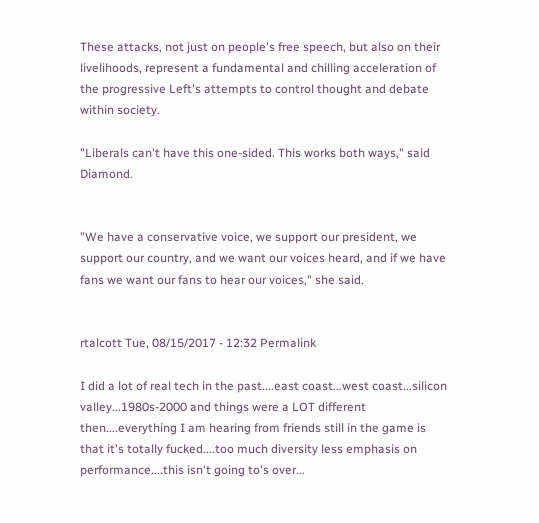These attacks, not just on people's free speech, but also on their livelihoods, represent a fundamental and chilling acceleration of the progressive Left's attempts to control thought and debate within society.

"Liberals can't have this one-sided. This works both ways," said Diamond.


"We have a conservative voice, we support our president, we support our country, and we want our voices heard, and if we have fans we want our fans to hear our voices," she said.


rtalcott Tue, 08/15/2017 - 12:32 Permalink

I did a lot of real tech in the past....east coast...west coast...silicon valley...1980s-2000 and things were a LOT different then....everything I am hearing from friends still in the game is that it's totally fucked....too much diversity less emphasis on performance....this isn't going to's over...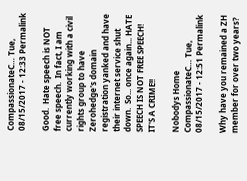CompassionateC… Tue, 08/15/2017 - 12:33 Permalink

Good.  Hate speech is NOT free speech.  In fact, I am currently working with a civil rights group to have Zerohedge's domain registration yanked and have their internet service shut down.  So... once again... HATE SPEECH IS NOT FREE SPEECH!  IT'S A CRIME!!

Nobodys Home CompassionateC… Tue, 08/15/2017 - 12:51 Permalink

Why have you remained a ZH member for over two years?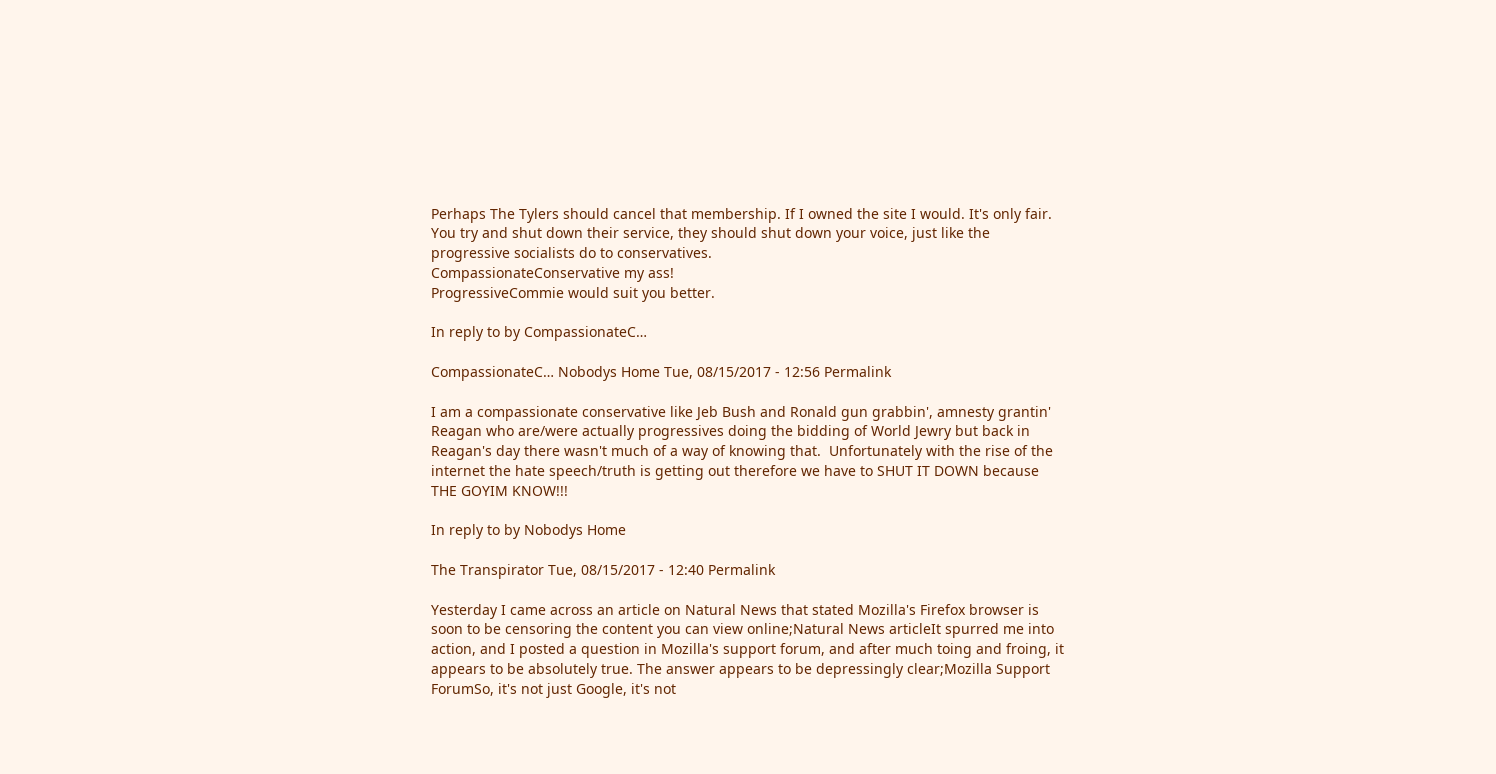Perhaps The Tylers should cancel that membership. If I owned the site I would. It's only fair. You try and shut down their service, they should shut down your voice, just like the progressive socialists do to conservatives.
CompassionateConservative my ass!
ProgressiveCommie would suit you better.

In reply to by CompassionateC…

CompassionateC… Nobodys Home Tue, 08/15/2017 - 12:56 Permalink

I am a compassionate conservative like Jeb Bush and Ronald gun grabbin', amnesty grantin' Reagan who are/were actually progressives doing the bidding of World Jewry but back in Reagan's day there wasn't much of a way of knowing that.  Unfortunately with the rise of the internet the hate speech/truth is getting out therefore we have to SHUT IT DOWN because THE GOYIM KNOW!!!

In reply to by Nobodys Home

The Transpirator Tue, 08/15/2017 - 12:40 Permalink

Yesterday I came across an article on Natural News that stated Mozilla's Firefox browser is soon to be censoring the content you can view online;Natural News articleIt spurred me into action, and I posted a question in Mozilla's support forum, and after much toing and froing, it appears to be absolutely true. The answer appears to be depressingly clear;Mozilla Support ForumSo, it's not just Google, it's not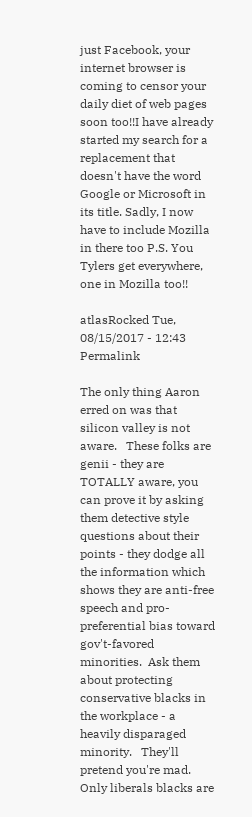just Facebook, your internet browser is coming to censor your daily diet of web pages soon too!!I have already started my search for a replacement that doesn't have the word Google or Microsoft in its title. Sadly, I now have to include Mozilla in there too P.S. You Tylers get everywhere, one in Mozilla too!!

atlasRocked Tue, 08/15/2017 - 12:43 Permalink

The only thing Aaron erred on was that silicon valley is not aware.   These folks are genii - they are TOTALLY aware, you can prove it by asking them detective style questions about their points - they dodge all the information which shows they are anti-free speech and pro-preferential bias toward gov't-favored minorities.  Ask them about protecting conservative blacks in the workplace - a heavily disparaged minority.   They'll pretend you're mad.  Only liberals blacks are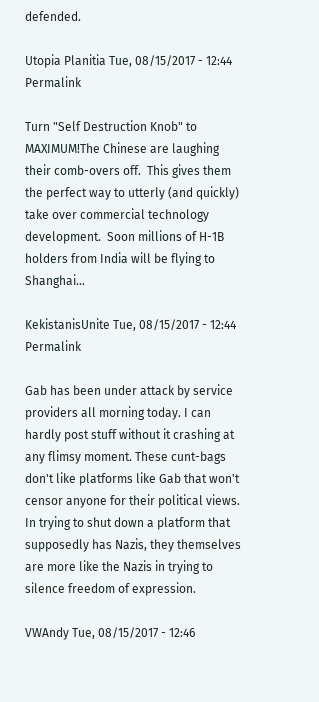defended.

Utopia Planitia Tue, 08/15/2017 - 12:44 Permalink

Turn "Self Destruction Knob" to MAXIMUM!The Chinese are laughing their comb-overs off.  This gives them the perfect way to utterly (and quickly) take over commercial technology development.  Soon millions of H-1B holders from India will be flying to Shanghai...

KekistanisUnite Tue, 08/15/2017 - 12:44 Permalink

Gab has been under attack by service providers all morning today. I can hardly post stuff without it crashing at any flimsy moment. These cunt-bags don't like platforms like Gab that won't censor anyone for their political views. In trying to shut down a platform that supposedly has Nazis, they themselves are more like the Nazis in trying to silence freedom of expression.

VWAndy Tue, 08/15/2017 - 12:46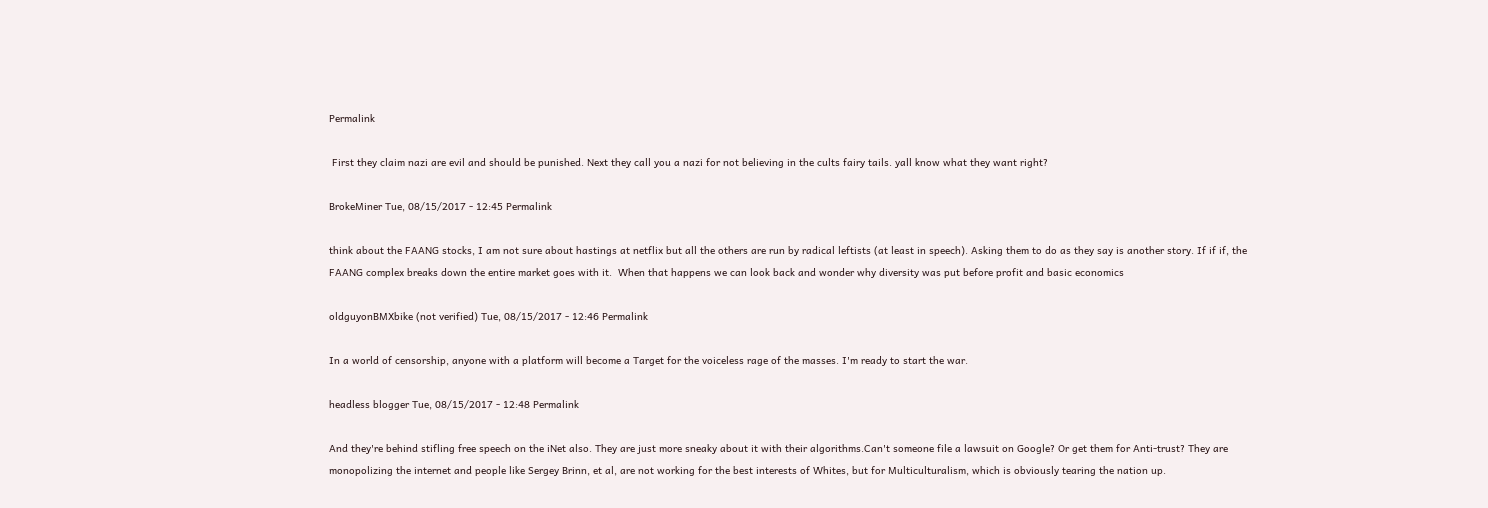Permalink

 First they claim nazi are evil and should be punished. Next they call you a nazi for not believing in the cults fairy tails. yall know what they want right?

BrokeMiner Tue, 08/15/2017 - 12:45 Permalink

think about the FAANG stocks, I am not sure about hastings at netflix but all the others are run by radical leftists (at least in speech). Asking them to do as they say is another story. If if if, the FAANG complex breaks down the entire market goes with it.  When that happens we can look back and wonder why diversity was put before profit and basic economics

oldguyonBMXbike (not verified) Tue, 08/15/2017 - 12:46 Permalink

In a world of censorship, anyone with a platform will become a Target for the voiceless rage of the masses. I'm ready to start the war.

headless blogger Tue, 08/15/2017 - 12:48 Permalink

And they're behind stifling free speech on the iNet also. They are just more sneaky about it with their algorithms.Can't someone file a lawsuit on Google? Or get them for Anti-trust? They are monopolizing the internet and people like Sergey Brinn, et al, are not working for the best interests of Whites, but for Multiculturalism, which is obviously tearing the nation up.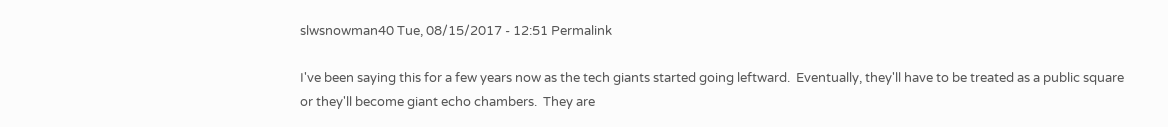slwsnowman40 Tue, 08/15/2017 - 12:51 Permalink

I've been saying this for a few years now as the tech giants started going leftward.  Eventually, they'll have to be treated as a public square or they'll become giant echo chambers.  They are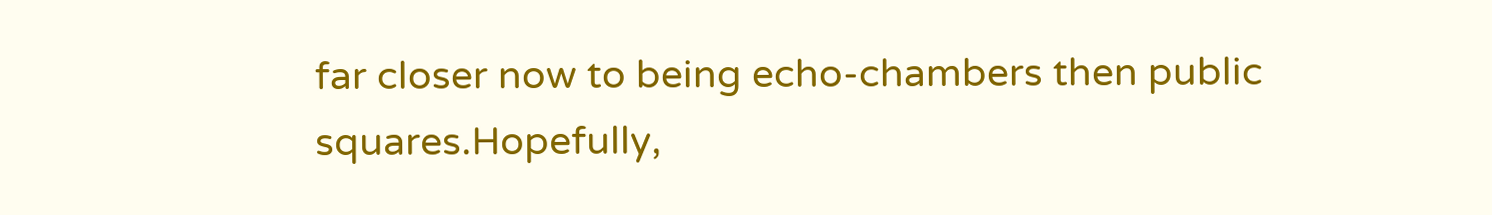far closer now to being echo-chambers then public squares.Hopefully,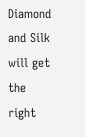Diamond and Silk will get the right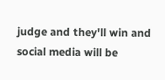judge and they'll win and social media will be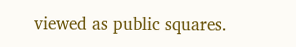viewed as public squares.